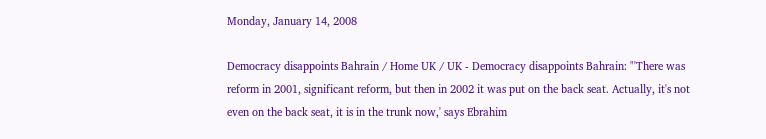Monday, January 14, 2008

Democracy disappoints Bahrain / Home UK / UK - Democracy disappoints Bahrain: "'There was reform in 2001, significant reform, but then in 2002 it was put on the back seat. Actually, it's not even on the back seat, it is in the trunk now,' says Ebrahim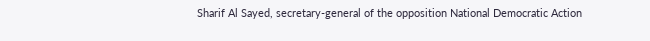Sharif Al Sayed, secretary-general of the opposition National Democratic Action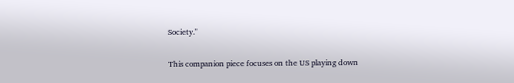Society."

This companion piece focuses on the US playing down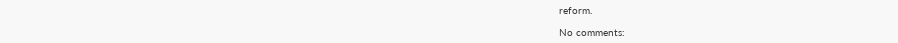reform.

No comments: